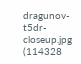dragunov-t5dr-closeup.jpg (114328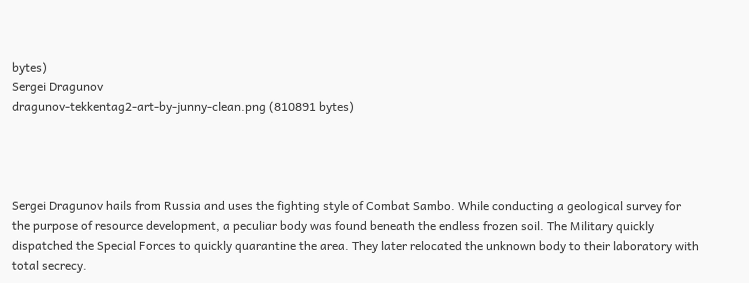bytes)
Sergei Dragunov
dragunov-tekkentag2-art-by-junny-clean.png (810891 bytes)




Sergei Dragunov hails from Russia and uses the fighting style of Combat Sambo. While conducting a geological survey for the purpose of resource development, a peculiar body was found beneath the endless frozen soil. The Military quickly dispatched the Special Forces to quickly quarantine the area. They later relocated the unknown body to their laboratory with total secrecy.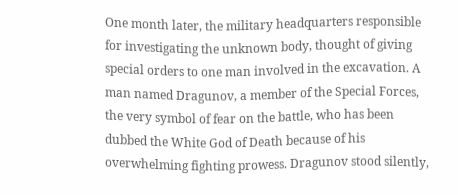One month later, the military headquarters responsible for investigating the unknown body, thought of giving special orders to one man involved in the excavation. A man named Dragunov, a member of the Special Forces, the very symbol of fear on the battle, who has been dubbed the White God of Death because of his overwhelming fighting prowess. Dragunov stood silently,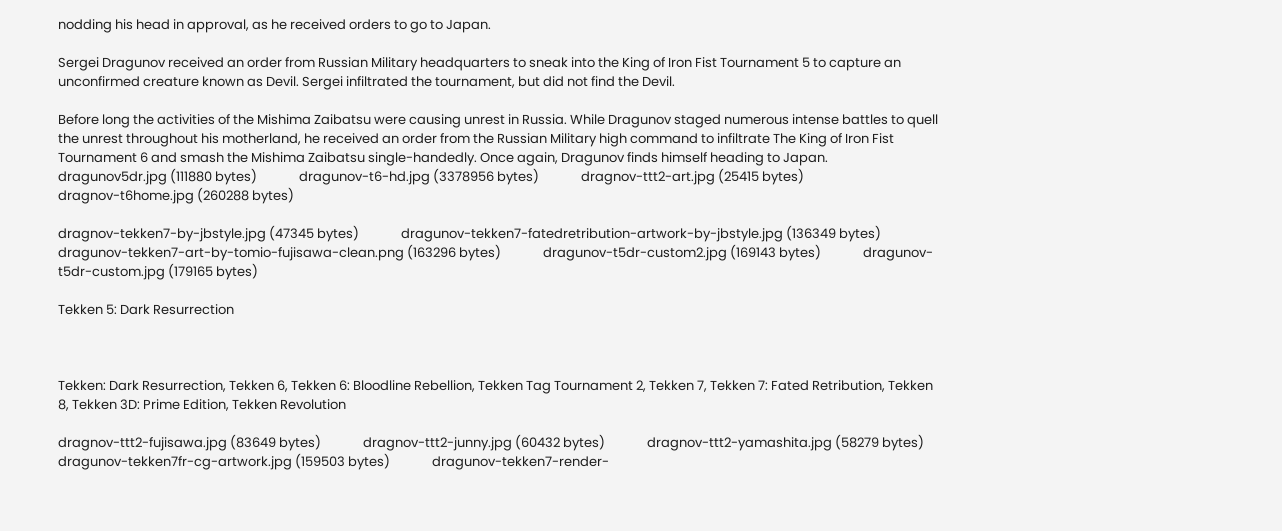nodding his head in approval, as he received orders to go to Japan.

Sergei Dragunov received an order from Russian Military headquarters to sneak into the King of Iron Fist Tournament 5 to capture an unconfirmed creature known as Devil. Sergei infiltrated the tournament, but did not find the Devil.

Before long the activities of the Mishima Zaibatsu were causing unrest in Russia. While Dragunov staged numerous intense battles to quell the unrest throughout his motherland, he received an order from the Russian Military high command to infiltrate The King of Iron Fist Tournament 6 and smash the Mishima Zaibatsu single-handedly. Once again, Dragunov finds himself heading to Japan.
dragunov5dr.jpg (111880 bytes)              dragunov-t6-hd.jpg (3378956 bytes)              dragnov-ttt2-art.jpg (25415 bytes)                            dragnov-t6home.jpg (260288 bytes)

dragnov-tekken7-by-jbstyle.jpg (47345 bytes)              dragunov-tekken7-fatedretribution-artwork-by-jbstyle.jpg (136349 bytes)              dragunov-tekken7-art-by-tomio-fujisawa-clean.png (163296 bytes)              dragunov-t5dr-custom2.jpg (169143 bytes)              dragunov-t5dr-custom.jpg (179165 bytes)

Tekken 5: Dark Resurrection



Tekken: Dark Resurrection, Tekken 6, Tekken 6: Bloodline Rebellion, Tekken Tag Tournament 2, Tekken 7, Tekken 7: Fated Retribution, Tekken 8, Tekken 3D: Prime Edition, Tekken Revolution

dragnov-ttt2-fujisawa.jpg (83649 bytes)              dragnov-ttt2-junny.jpg (60432 bytes)              dragnov-ttt2-yamashita.jpg (58279 bytes)              dragunov-tekken7fr-cg-artwork.jpg (159503 bytes)              dragunov-tekken7-render-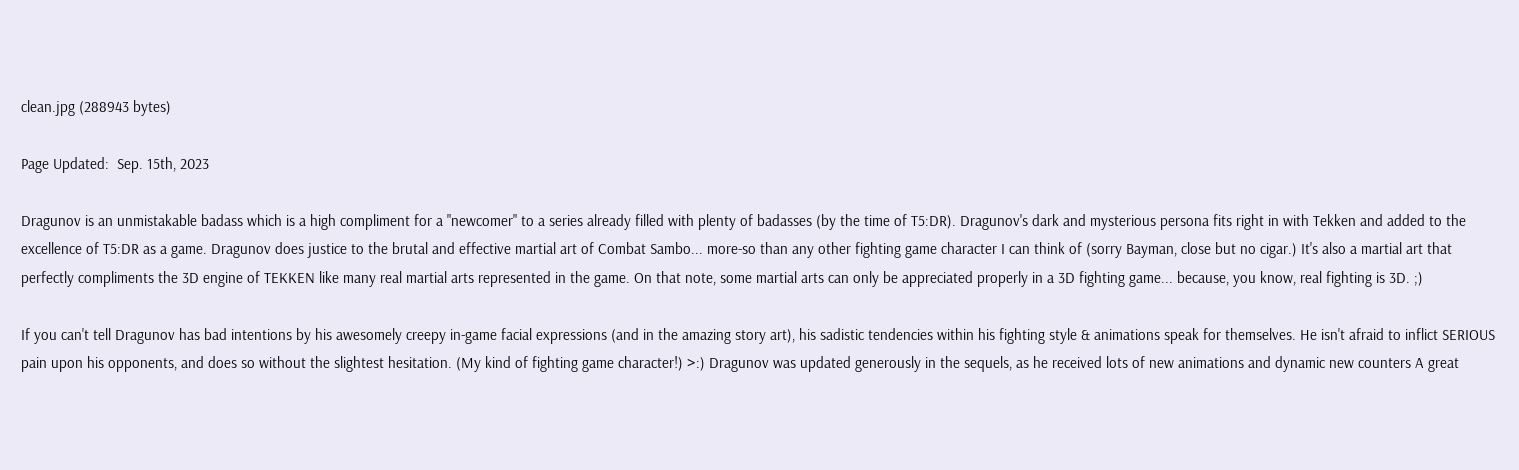clean.jpg (288943 bytes)

Page Updated:  Sep. 15th, 2023

Dragunov is an unmistakable badass which is a high compliment for a "newcomer" to a series already filled with plenty of badasses (by the time of T5:DR). Dragunov's dark and mysterious persona fits right in with Tekken and added to the excellence of T5:DR as a game. Dragunov does justice to the brutal and effective martial art of Combat Sambo... more-so than any other fighting game character I can think of (sorry Bayman, close but no cigar.) It's also a martial art that perfectly compliments the 3D engine of TEKKEN like many real martial arts represented in the game. On that note, some martial arts can only be appreciated properly in a 3D fighting game... because, you know, real fighting is 3D. ;)

If you can't tell Dragunov has bad intentions by his awesomely creepy in-game facial expressions (and in the amazing story art), his sadistic tendencies within his fighting style & animations speak for themselves. He isn't afraid to inflict SERIOUS pain upon his opponents, and does so without the slightest hesitation. (My kind of fighting game character!) >:) Dragunov was updated generously in the sequels, as he received lots of new animations and dynamic new counters A great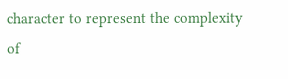character to represent the complexity of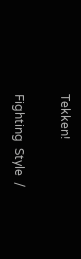Tekken!

Fighting  Style  /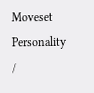Moveset
Personality  /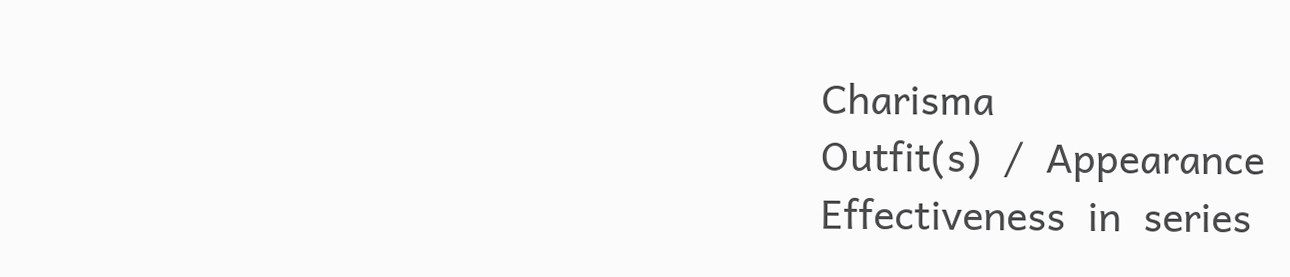Charisma
Outfit(s)  /  Appearance
Effectiveness  in  series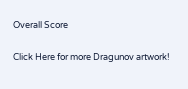Overall Score

Click Here for more Dragunov artwork!